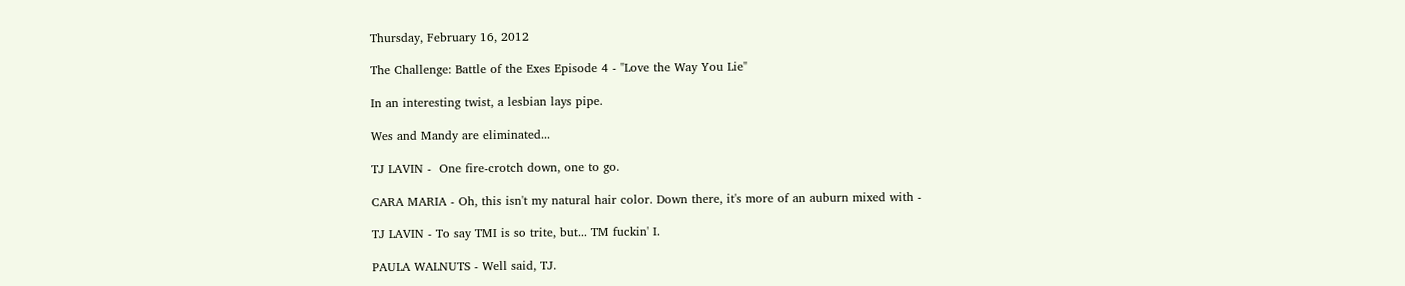Thursday, February 16, 2012

The Challenge: Battle of the Exes Episode 4 - "Love the Way You Lie"

In an interesting twist, a lesbian lays pipe.

Wes and Mandy are eliminated...

TJ LAVIN -  One fire-crotch down, one to go.

CARA MARIA - Oh, this isn't my natural hair color. Down there, it's more of an auburn mixed with -

TJ LAVIN - To say TMI is so trite, but... TM fuckin' I.

PAULA WALNUTS - Well said, TJ.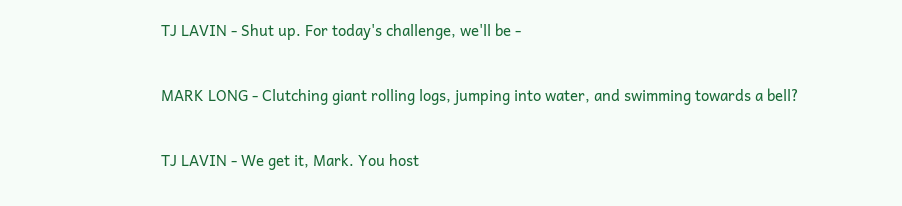TJ LAVIN - Shut up. For today's challenge, we'll be -

MARK LONG - Clutching giant rolling logs, jumping into water, and swimming towards a bell?

TJ LAVIN - We get it, Mark. You host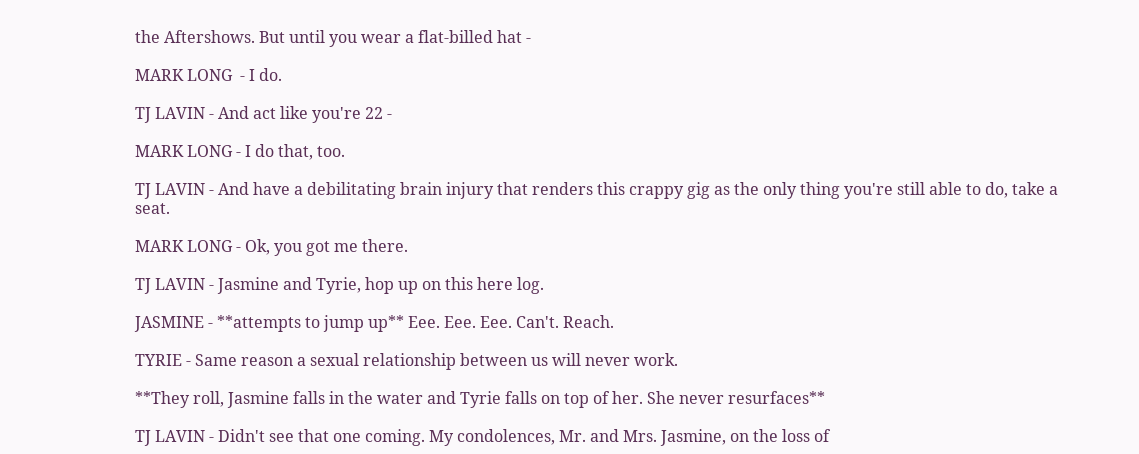the Aftershows. But until you wear a flat-billed hat -

MARK LONG  - I do.

TJ LAVIN - And act like you're 22 -

MARK LONG - I do that, too.

TJ LAVIN - And have a debilitating brain injury that renders this crappy gig as the only thing you're still able to do, take a seat.

MARK LONG - Ok, you got me there.

TJ LAVIN - Jasmine and Tyrie, hop up on this here log.

JASMINE - **attempts to jump up** Eee. Eee. Eee. Can't. Reach.

TYRIE - Same reason a sexual relationship between us will never work.

**They roll, Jasmine falls in the water and Tyrie falls on top of her. She never resurfaces**

TJ LAVIN - Didn't see that one coming. My condolences, Mr. and Mrs. Jasmine, on the loss of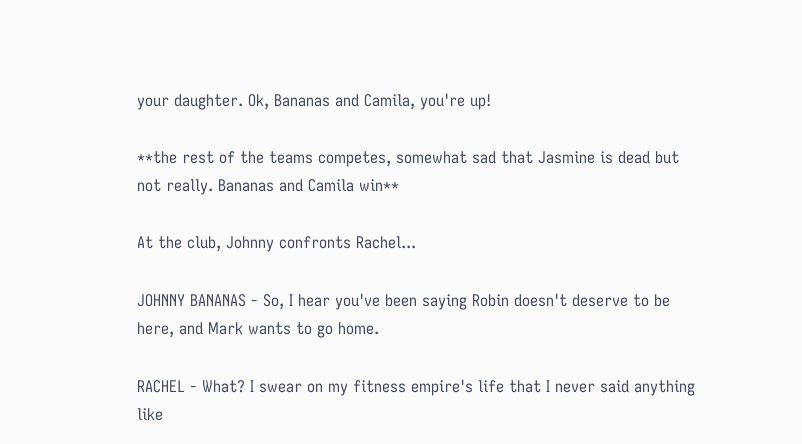your daughter. Ok, Bananas and Camila, you're up!

**the rest of the teams competes, somewhat sad that Jasmine is dead but not really. Bananas and Camila win**

At the club, Johnny confronts Rachel...

JOHNNY BANANAS - So, I hear you've been saying Robin doesn't deserve to be here, and Mark wants to go home.

RACHEL - What? I swear on my fitness empire's life that I never said anything like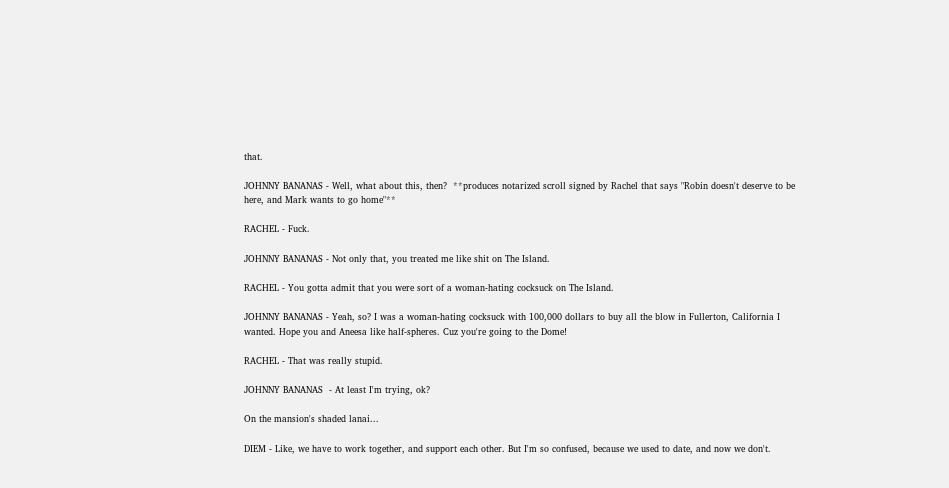that.

JOHNNY BANANAS - Well, what about this, then?  **produces notarized scroll signed by Rachel that says "Robin doesn't deserve to be here, and Mark wants to go home"**

RACHEL - Fuck.

JOHNNY BANANAS - Not only that, you treated me like shit on The Island.

RACHEL - You gotta admit that you were sort of a woman-hating cocksuck on The Island.

JOHNNY BANANAS - Yeah, so? I was a woman-hating cocksuck with 100,000 dollars to buy all the blow in Fullerton, California I wanted. Hope you and Aneesa like half-spheres. Cuz you're going to the Dome!

RACHEL - That was really stupid.

JOHNNY BANANAS  - At least I'm trying, ok?

On the mansion's shaded lanai...

DIEM - Like, we have to work together, and support each other. But I'm so confused, because we used to date, and now we don't.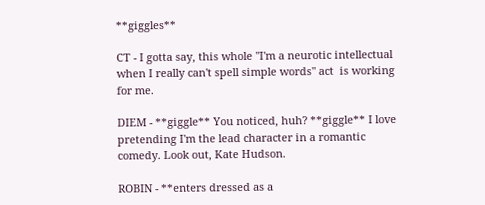**giggles**

CT - I gotta say, this whole "I'm a neurotic intellectual when I really can't spell simple words" act  is working for me.

DIEM - **giggle** You noticed, huh? **giggle** I love pretending I'm the lead character in a romantic comedy. Look out, Kate Hudson.

ROBIN - **enters dressed as a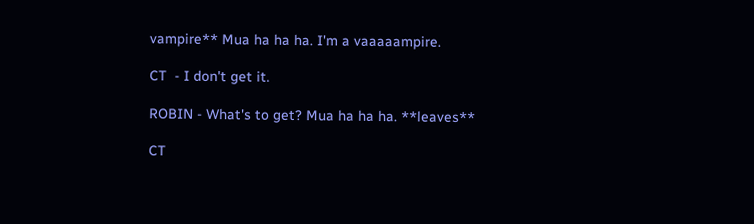vampire** Mua ha ha ha. I'm a vaaaaampire.

CT  - I don't get it.

ROBIN - What's to get? Mua ha ha ha. **leaves**

CT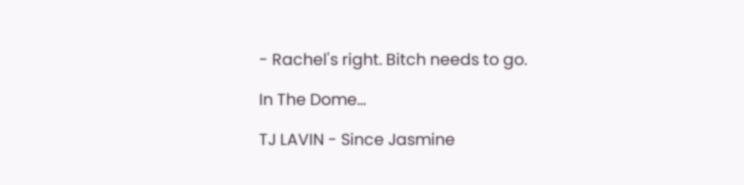- Rachel's right. Bitch needs to go.

In The Dome...

TJ LAVIN - Since Jasmine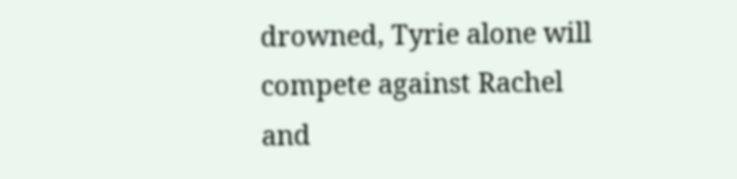drowned, Tyrie alone will compete against Rachel and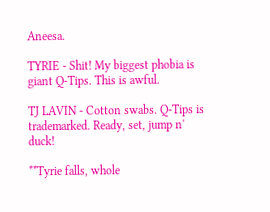Aneesa.

TYRIE - Shit! My biggest phobia is giant Q-Tips. This is awful.

TJ LAVIN - Cotton swabs. Q-Tips is trademarked. Ready, set, jump n' duck!

**Tyrie falls, whole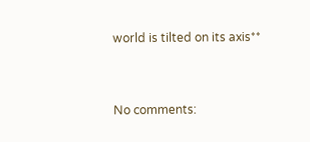world is tilted on its axis**



No comments: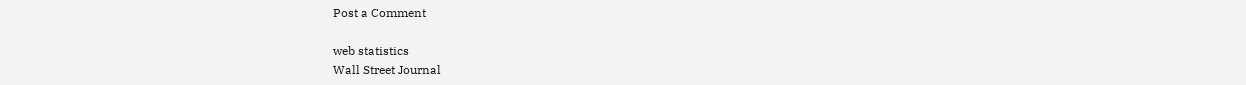Post a Comment

web statistics
Wall Street Journal